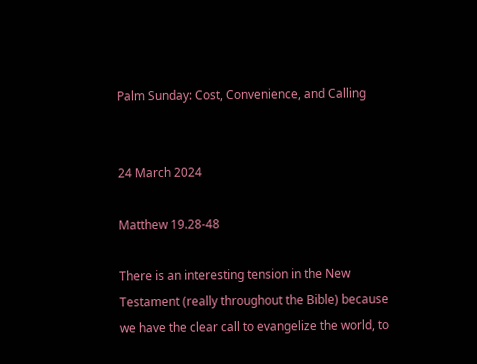Palm Sunday: Cost, Convenience, and Calling


24 March 2024

Matthew 19.28-48

There is an interesting tension in the New Testament (really throughout the Bible) because we have the clear call to evangelize the world, to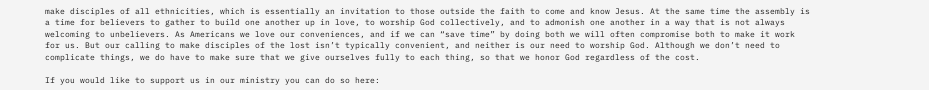make disciples of all ethnicities, which is essentially an invitation to those outside the faith to come and know Jesus. At the same time the assembly is a time for believers to gather to build one another up in love, to worship God collectively, and to admonish one another in a way that is not always welcoming to unbelievers. As Americans we love our conveniences, and if we can “save time” by doing both we will often compromise both to make it work for us. But our calling to make disciples of the lost isn’t typically convenient, and neither is our need to worship God. Although we don’t need to complicate things, we do have to make sure that we give ourselves fully to each thing, so that we honor God regardless of the cost.

If you would like to support us in our ministry you can do so here: